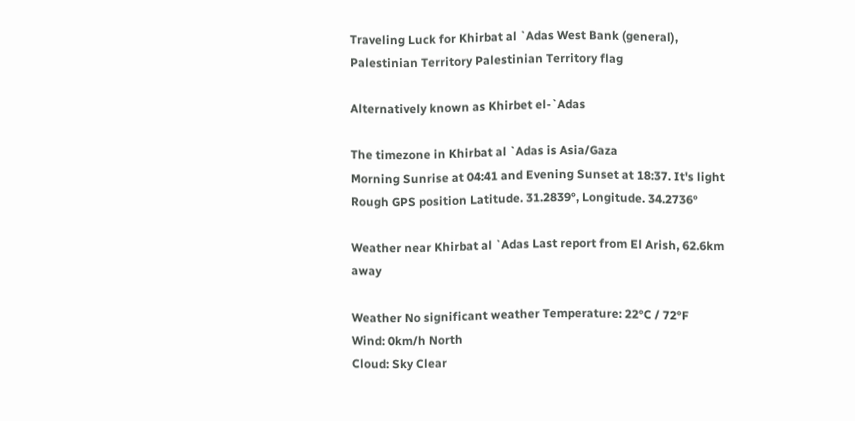Traveling Luck for Khirbat al `Adas West Bank (general), Palestinian Territory Palestinian Territory flag

Alternatively known as Khirbet el-`Adas

The timezone in Khirbat al `Adas is Asia/Gaza
Morning Sunrise at 04:41 and Evening Sunset at 18:37. It's light
Rough GPS position Latitude. 31.2839°, Longitude. 34.2736°

Weather near Khirbat al `Adas Last report from El Arish, 62.6km away

Weather No significant weather Temperature: 22°C / 72°F
Wind: 0km/h North
Cloud: Sky Clear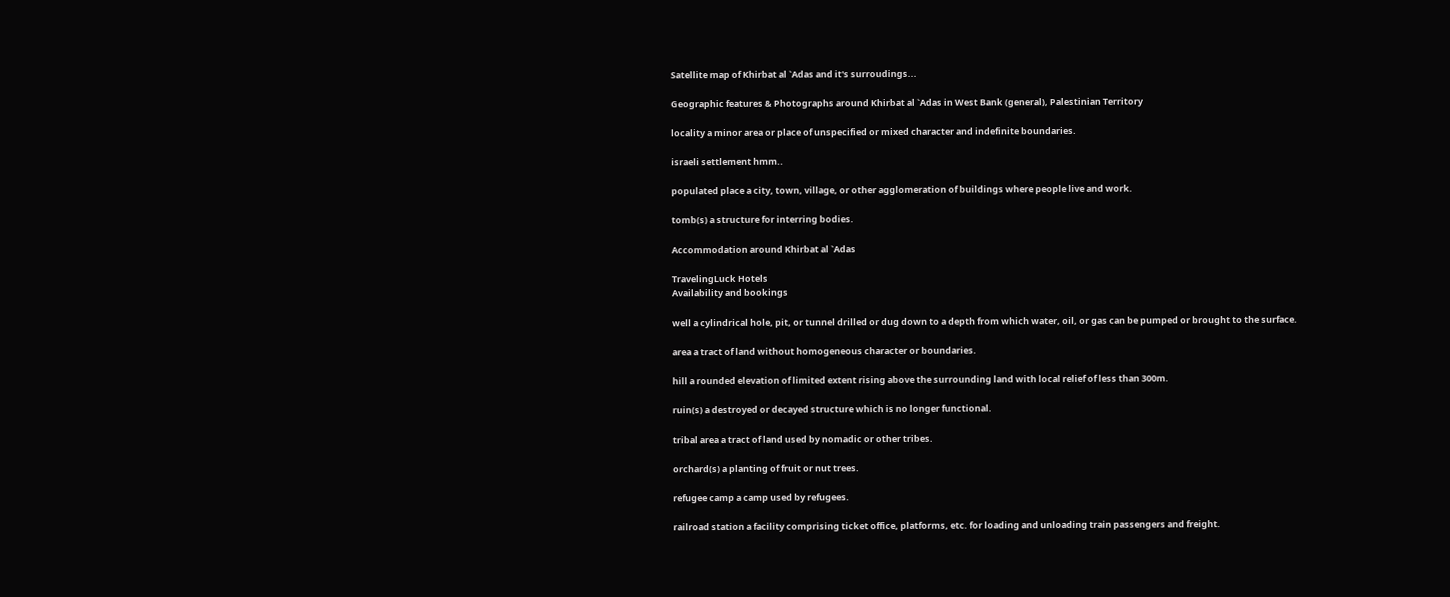Satellite map of Khirbat al `Adas and it's surroudings...

Geographic features & Photographs around Khirbat al `Adas in West Bank (general), Palestinian Territory

locality a minor area or place of unspecified or mixed character and indefinite boundaries.

israeli settlement hmm..

populated place a city, town, village, or other agglomeration of buildings where people live and work.

tomb(s) a structure for interring bodies.

Accommodation around Khirbat al `Adas

TravelingLuck Hotels
Availability and bookings

well a cylindrical hole, pit, or tunnel drilled or dug down to a depth from which water, oil, or gas can be pumped or brought to the surface.

area a tract of land without homogeneous character or boundaries.

hill a rounded elevation of limited extent rising above the surrounding land with local relief of less than 300m.

ruin(s) a destroyed or decayed structure which is no longer functional.

tribal area a tract of land used by nomadic or other tribes.

orchard(s) a planting of fruit or nut trees.

refugee camp a camp used by refugees.

railroad station a facility comprising ticket office, platforms, etc. for loading and unloading train passengers and freight.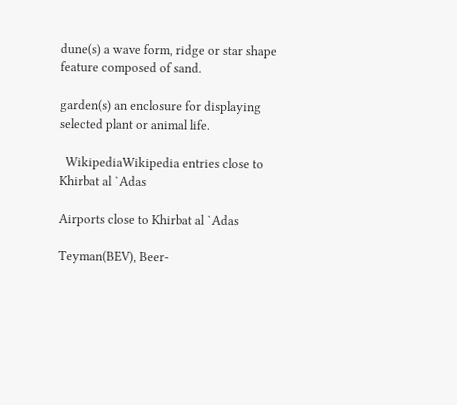dune(s) a wave form, ridge or star shape feature composed of sand.

garden(s) an enclosure for displaying selected plant or animal life.

  WikipediaWikipedia entries close to Khirbat al `Adas

Airports close to Khirbat al `Adas

Teyman(BEV), Beer-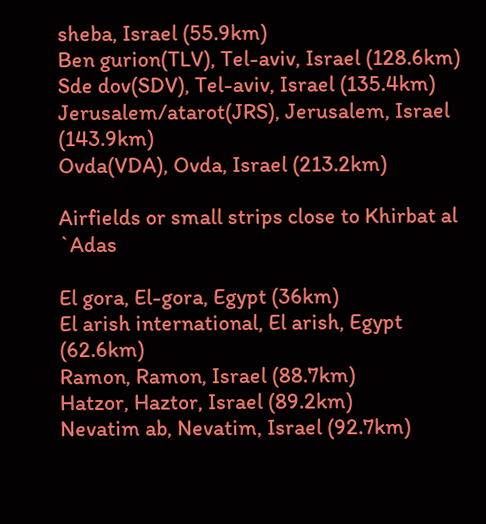sheba, Israel (55.9km)
Ben gurion(TLV), Tel-aviv, Israel (128.6km)
Sde dov(SDV), Tel-aviv, Israel (135.4km)
Jerusalem/atarot(JRS), Jerusalem, Israel (143.9km)
Ovda(VDA), Ovda, Israel (213.2km)

Airfields or small strips close to Khirbat al `Adas

El gora, El-gora, Egypt (36km)
El arish international, El arish, Egypt (62.6km)
Ramon, Ramon, Israel (88.7km)
Hatzor, Haztor, Israel (89.2km)
Nevatim ab, Nevatim, Israel (92.7km)